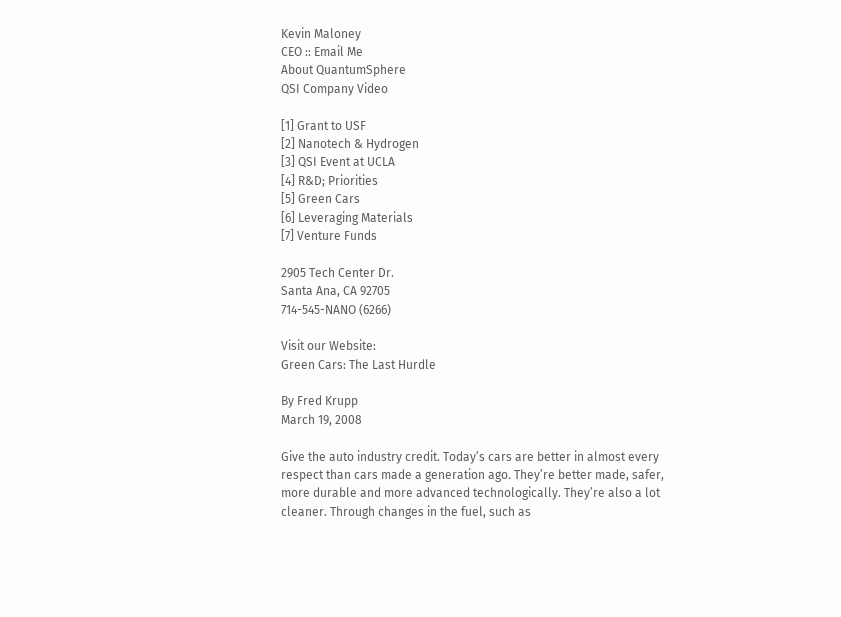Kevin Maloney
CEO :: Email Me
About QuantumSphere
QSI Company Video

[1] Grant to USF
[2] Nanotech & Hydrogen
[3] QSI Event at UCLA
[4] R&D; Priorities
[5] Green Cars
[6] Leveraging Materials
[7] Venture Funds

2905 Tech Center Dr.
Santa Ana, CA 92705
714-545-NANO (6266)

Visit our Website:
Green Cars: The Last Hurdle

By Fred Krupp
March 19, 2008

Give the auto industry credit. Today’s cars are better in almost every respect than cars made a generation ago. They’re better made, safer, more durable and more advanced technologically. They’re also a lot cleaner. Through changes in the fuel, such as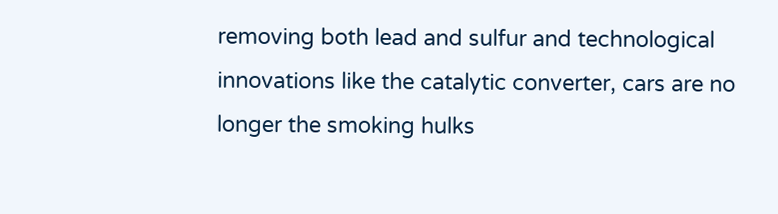removing both lead and sulfur and technological innovations like the catalytic converter, cars are no longer the smoking hulks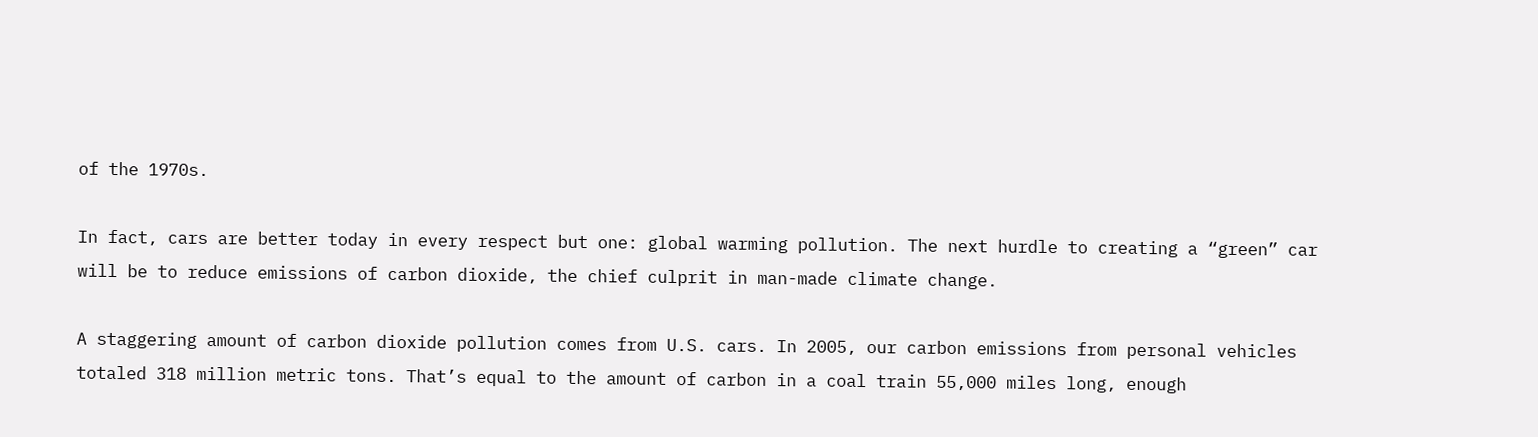of the 1970s.

In fact, cars are better today in every respect but one: global warming pollution. The next hurdle to creating a “green” car will be to reduce emissions of carbon dioxide, the chief culprit in man-made climate change.

A staggering amount of carbon dioxide pollution comes from U.S. cars. In 2005, our carbon emissions from personal vehicles totaled 318 million metric tons. That’s equal to the amount of carbon in a coal train 55,000 miles long, enough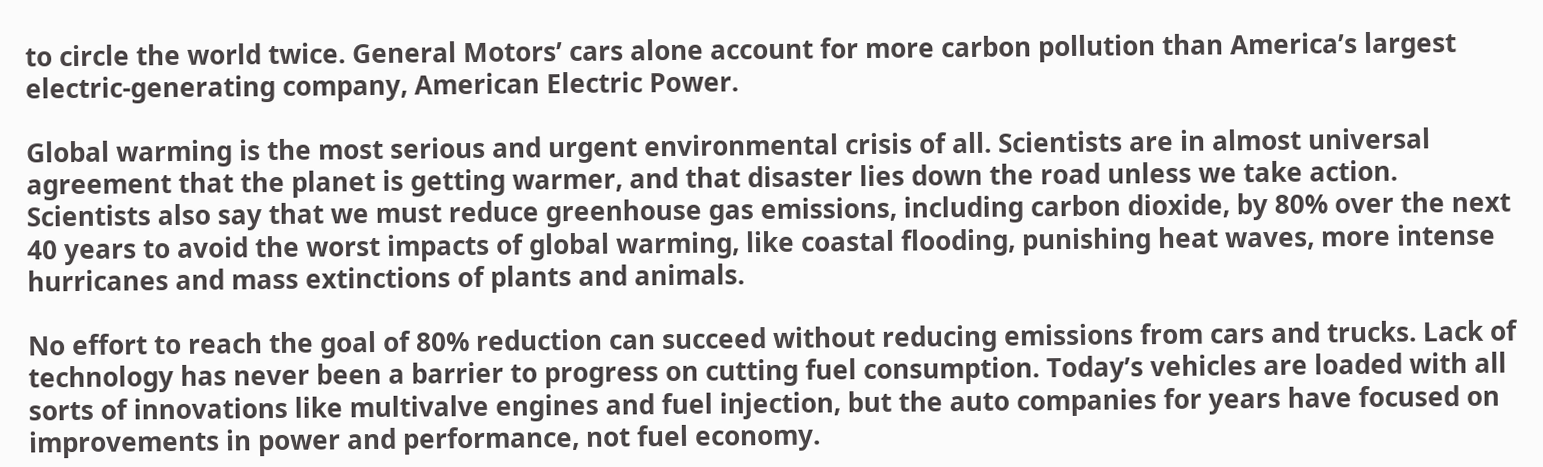to circle the world twice. General Motors’ cars alone account for more carbon pollution than America’s largest electric-generating company, American Electric Power.

Global warming is the most serious and urgent environmental crisis of all. Scientists are in almost universal agreement that the planet is getting warmer, and that disaster lies down the road unless we take action. Scientists also say that we must reduce greenhouse gas emissions, including carbon dioxide, by 80% over the next 40 years to avoid the worst impacts of global warming, like coastal flooding, punishing heat waves, more intense hurricanes and mass extinctions of plants and animals.

No effort to reach the goal of 80% reduction can succeed without reducing emissions from cars and trucks. Lack of technology has never been a barrier to progress on cutting fuel consumption. Today’s vehicles are loaded with all sorts of innovations like multivalve engines and fuel injection, but the auto companies for years have focused on improvements in power and performance, not fuel economy.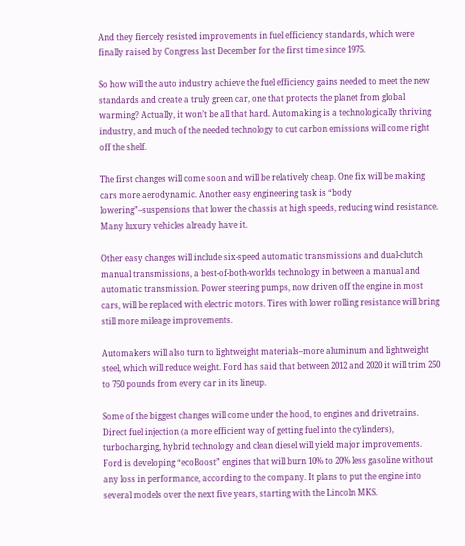And they fiercely resisted improvements in fuel efficiency standards, which were finally raised by Congress last December for the first time since 1975.

So how will the auto industry achieve the fuel efficiency gains needed to meet the new standards and create a truly green car, one that protects the planet from global warming? Actually, it won’t be all that hard. Automaking is a technologically thriving industry, and much of the needed technology to cut carbon emissions will come right off the shelf.

The first changes will come soon and will be relatively cheap. One fix will be making cars more aerodynamic. Another easy engineering task is “body lowering”–suspensions that lower the chassis at high speeds, reducing wind resistance. Many luxury vehicles already have it.

Other easy changes will include six-speed automatic transmissions and dual-clutch manual transmissions, a best-of-both-worlds technology in between a manual and automatic transmission. Power steering pumps, now driven off the engine in most cars, will be replaced with electric motors. Tires with lower rolling resistance will bring still more mileage improvements.

Automakers will also turn to lightweight materials–more aluminum and lightweight steel, which will reduce weight. Ford has said that between 2012 and 2020 it will trim 250 to 750 pounds from every car in its lineup.

Some of the biggest changes will come under the hood, to engines and drivetrains. Direct fuel injection (a more efficient way of getting fuel into the cylinders), turbocharging, hybrid technology and clean diesel will yield major improvements. Ford is developing “ecoBoost” engines that will burn 10% to 20% less gasoline without any loss in performance, according to the company. It plans to put the engine into several models over the next five years, starting with the Lincoln MKS.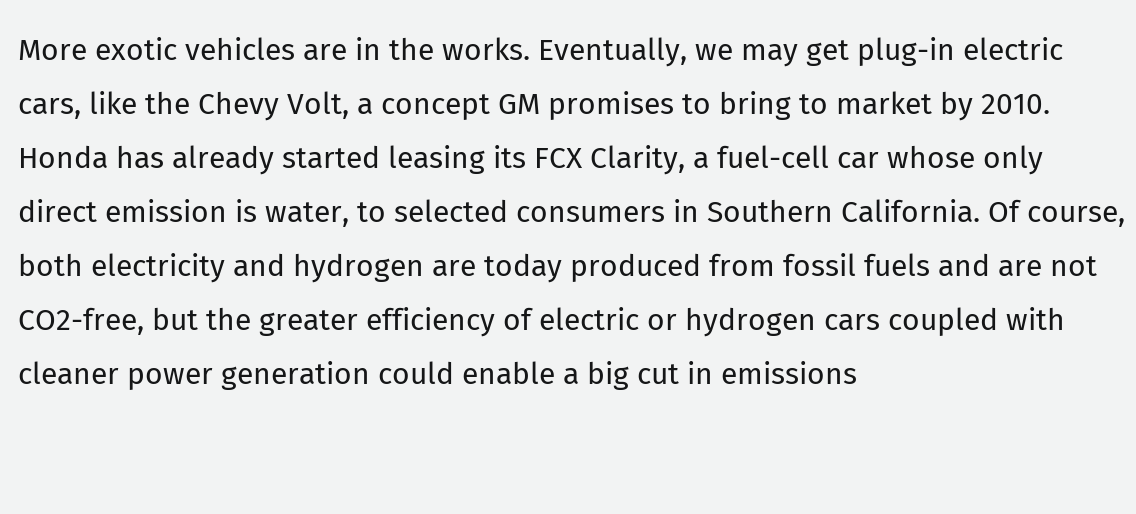More exotic vehicles are in the works. Eventually, we may get plug-in electric cars, like the Chevy Volt, a concept GM promises to bring to market by 2010. Honda has already started leasing its FCX Clarity, a fuel-cell car whose only direct emission is water, to selected consumers in Southern California. Of course, both electricity and hydrogen are today produced from fossil fuels and are not CO2-free, but the greater efficiency of electric or hydrogen cars coupled with cleaner power generation could enable a big cut in emissions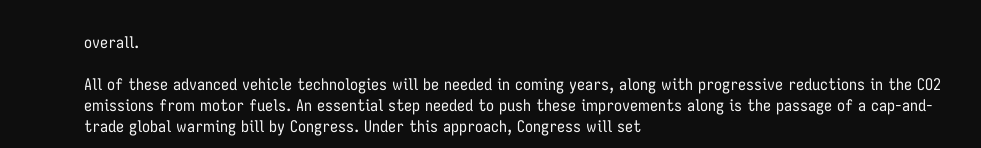overall.

All of these advanced vehicle technologies will be needed in coming years, along with progressive reductions in the CO2 emissions from motor fuels. An essential step needed to push these improvements along is the passage of a cap-and-trade global warming bill by Congress. Under this approach, Congress will set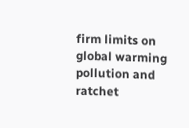firm limits on global warming pollution and ratchet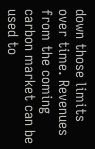down those limits over time. Revenues from the coming carbon market can be used to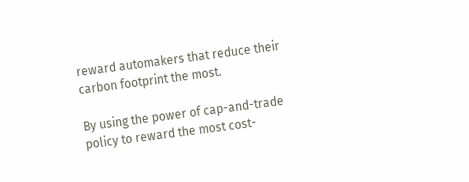reward automakers that reduce their carbon footprint the most.

By using the power of cap-and-trade policy to reward the most cost-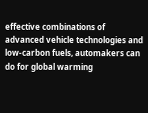effective combinations of advanced vehicle technologies and low-carbon fuels, automakers can do for global warming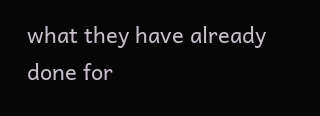what they have already done for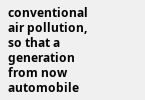conventional air pollution, so that a generation from now automobile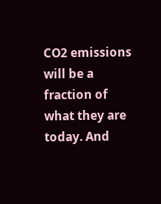CO2 emissions will be a fraction of what they are today. And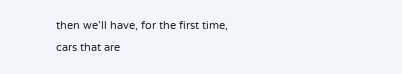then we’ll have, for the first time, cars that are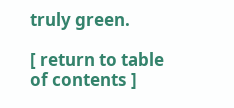truly green.

[ return to table of contents ]